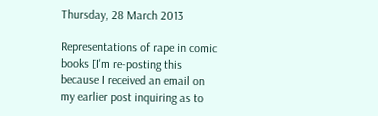Thursday, 28 March 2013

Representations of rape in comic books [I'm re-posting this because I received an email on my earlier post inquiring as to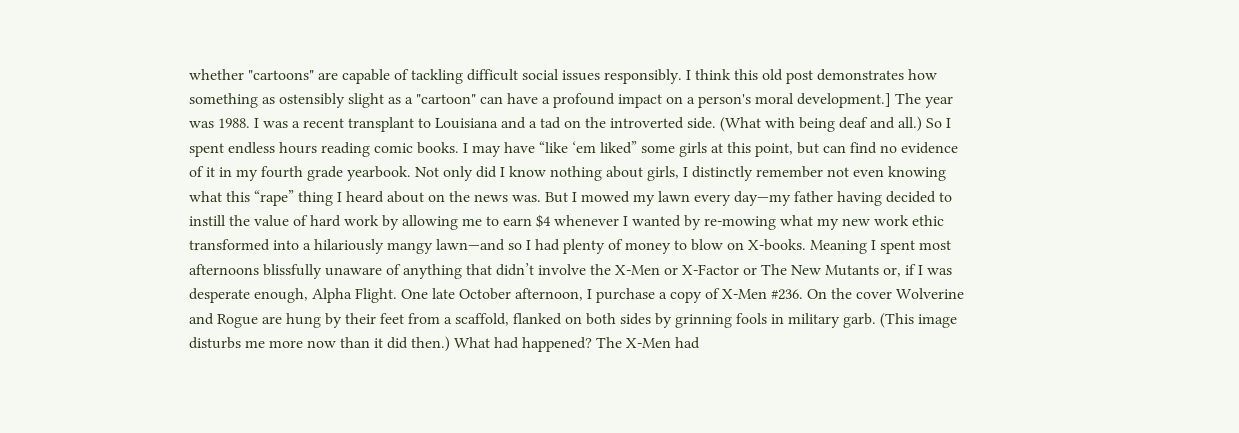whether "cartoons" are capable of tackling difficult social issues responsibly. I think this old post demonstrates how something as ostensibly slight as a "cartoon" can have a profound impact on a person's moral development.] The year was 1988. I was a recent transplant to Louisiana and a tad on the introverted side. (What with being deaf and all.) So I spent endless hours reading comic books. I may have “like ‘em liked” some girls at this point, but can find no evidence of it in my fourth grade yearbook. Not only did I know nothing about girls, I distinctly remember not even knowing what this “rape” thing I heard about on the news was. But I mowed my lawn every day—my father having decided to instill the value of hard work by allowing me to earn $4 whenever I wanted by re-mowing what my new work ethic transformed into a hilariously mangy lawn—and so I had plenty of money to blow on X-books. Meaning I spent most afternoons blissfully unaware of anything that didn’t involve the X-Men or X-Factor or The New Mutants or, if I was desperate enough, Alpha Flight. One late October afternoon, I purchase a copy of X-Men #236. On the cover Wolverine and Rogue are hung by their feet from a scaffold, flanked on both sides by grinning fools in military garb. (This image disturbs me more now than it did then.) What had happened? The X-Men had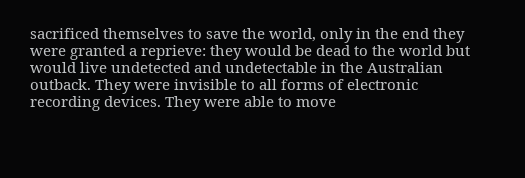sacrificed themselves to save the world, only in the end they were granted a reprieve: they would be dead to the world but would live undetected and undetectable in the Australian outback. They were invisible to all forms of electronic recording devices. They were able to move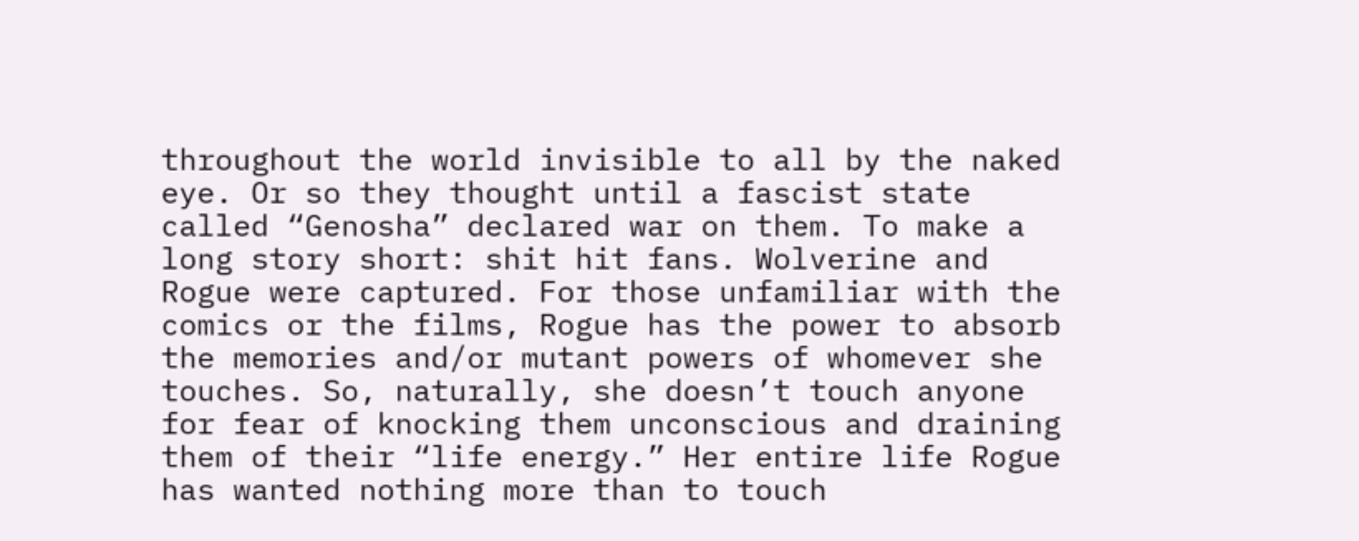throughout the world invisible to all by the naked eye. Or so they thought until a fascist state called “Genosha” declared war on them. To make a long story short: shit hit fans. Wolverine and Rogue were captured. For those unfamiliar with the comics or the films, Rogue has the power to absorb the memories and/or mutant powers of whomever she touches. So, naturally, she doesn’t touch anyone for fear of knocking them unconscious and draining them of their “life energy.” Her entire life Rogue has wanted nothing more than to touch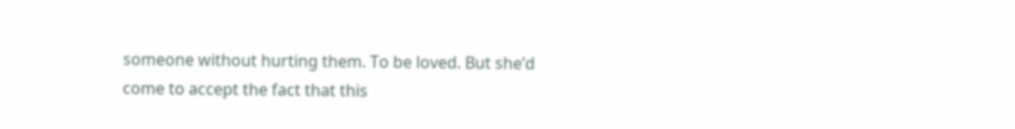someone without hurting them. To be loved. But she’d come to accept the fact that this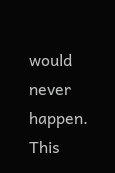would never happen. This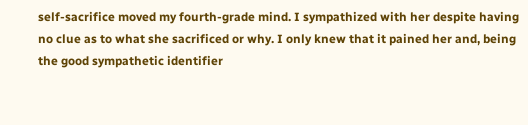self-sacrifice moved my fourth-grade mind. I sympathized with her despite having no clue as to what she sacrificed or why. I only knew that it pained her and, being the good sympathetic identifier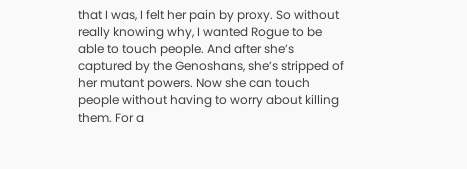that I was, I felt her pain by proxy. So without really knowing why, I wanted Rogue to be able to touch people. And after she’s captured by the Genoshans, she’s stripped of her mutant powers. Now she can touch people without having to worry about killing them. For a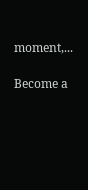moment,...

Become a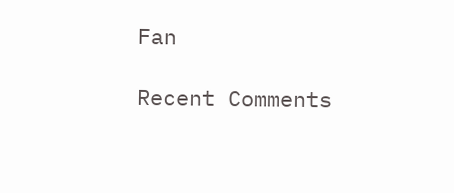Fan

Recent Comments